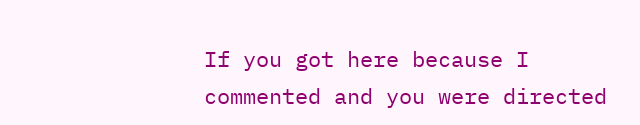If you got here because I commented and you were directed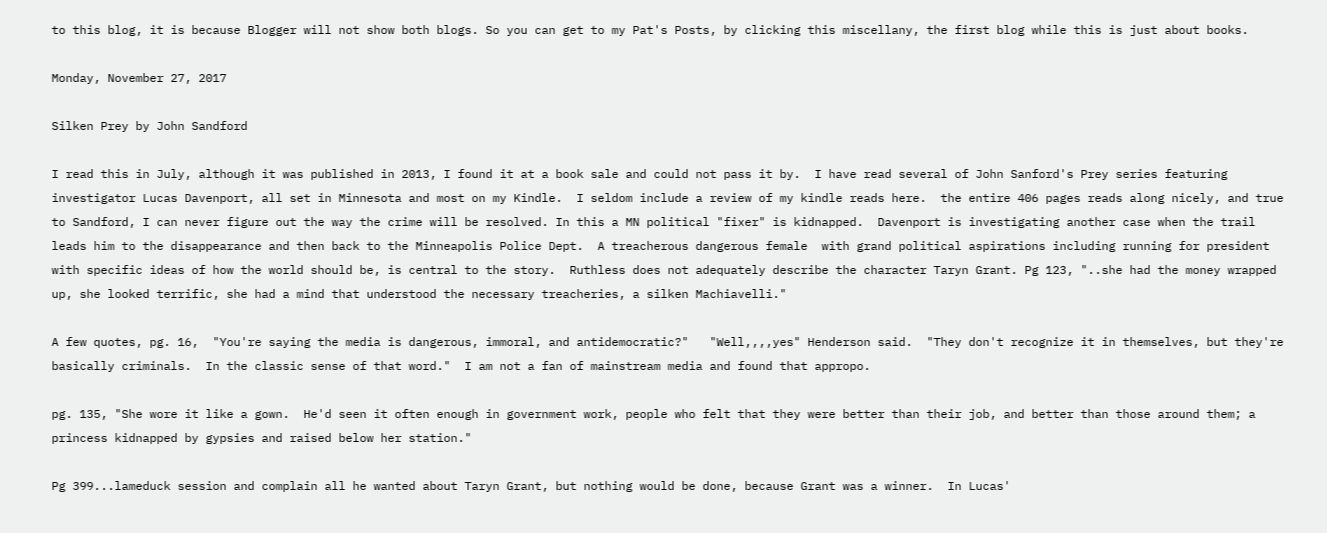to this blog, it is because Blogger will not show both blogs. So you can get to my Pat's Posts, by clicking this miscellany, the first blog while this is just about books.

Monday, November 27, 2017

Silken Prey by John Sandford

I read this in July, although it was published in 2013, I found it at a book sale and could not pass it by.  I have read several of John Sanford's Prey series featuring investigator Lucas Davenport, all set in Minnesota and most on my Kindle.  I seldom include a review of my kindle reads here.  the entire 406 pages reads along nicely, and true to Sandford, I can never figure out the way the crime will be resolved. In this a MN political "fixer" is kidnapped.  Davenport is investigating another case when the trail leads him to the disappearance and then back to the Minneapolis Police Dept.  A treacherous dangerous female  with grand political aspirations including running for president with specific ideas of how the world should be, is central to the story.  Ruthless does not adequately describe the character Taryn Grant. Pg 123, "..she had the money wrapped up, she looked terrific, she had a mind that understood the necessary treacheries, a silken Machiavelli."

A few quotes, pg. 16,  "You're saying the media is dangerous, immoral, and antidemocratic?"   "Well,,,,yes" Henderson said.  "They don't recognize it in themselves, but they're basically criminals.  In the classic sense of that word."  I am not a fan of mainstream media and found that appropo.

pg. 135, "She wore it like a gown.  He'd seen it often enough in government work, people who felt that they were better than their job, and better than those around them; a princess kidnapped by gypsies and raised below her station."

Pg 399...lameduck session and complain all he wanted about Taryn Grant, but nothing would be done, because Grant was a winner.  In Lucas'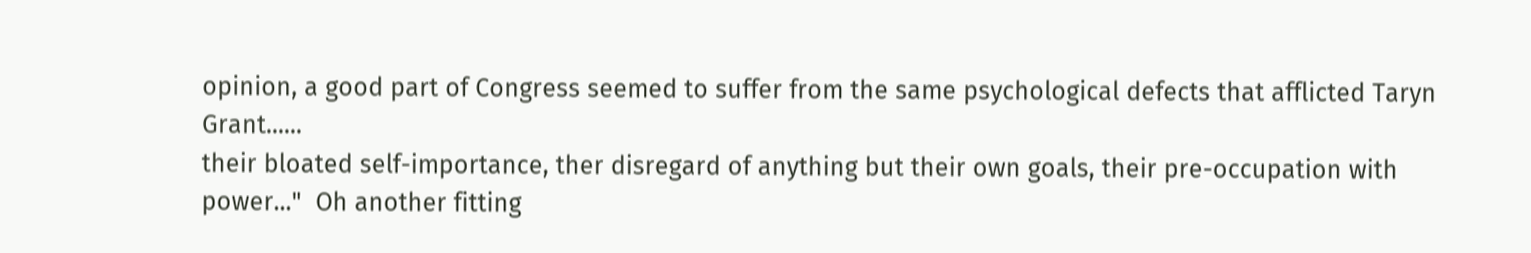opinion, a good part of Congress seemed to suffer from the same psychological defects that afflicted Taryn Grant......
their bloated self-importance, ther disregard of anything but their own goals, their pre-occupation with power..."  Oh another fitting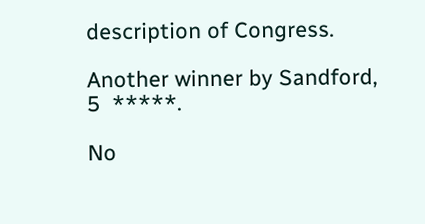description of Congress.

Another winner by Sandford,  5  *****.

No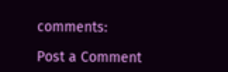comments:

Post a Comment